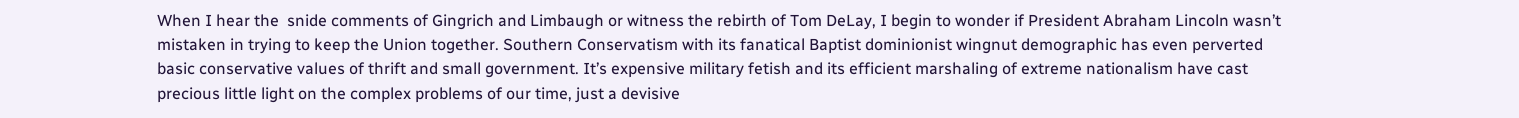When I hear the  snide comments of Gingrich and Limbaugh or witness the rebirth of Tom DeLay, I begin to wonder if President Abraham Lincoln wasn’t mistaken in trying to keep the Union together. Southern Conservatism with its fanatical Baptist dominionist wingnut demographic has even perverted basic conservative values of thrift and small government. It’s expensive military fetish and its efficient marshaling of extreme nationalism have cast precious little light on the complex problems of our time, just a devisive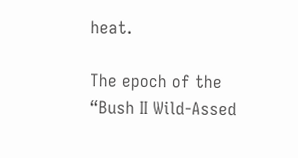heat.

The epoch of the “Bush II Wild-Assed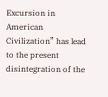Excursion in American Civilization” has lead to the present disintegration of the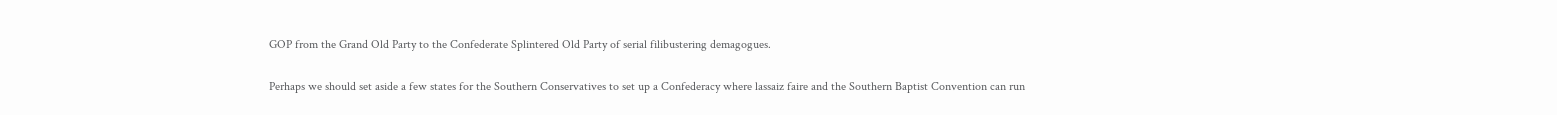GOP from the Grand Old Party to the Confederate Splintered Old Party of serial filibustering demagogues.

Perhaps we should set aside a few states for the Southern Conservatives to set up a Confederacy where lassaiz faire and the Southern Baptist Convention can run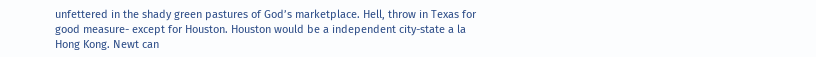unfettered in the shady green pastures of God’s marketplace. Hell, throw in Texas for good measure- except for Houston. Houston would be a independent city-state a la Hong Kong. Newt can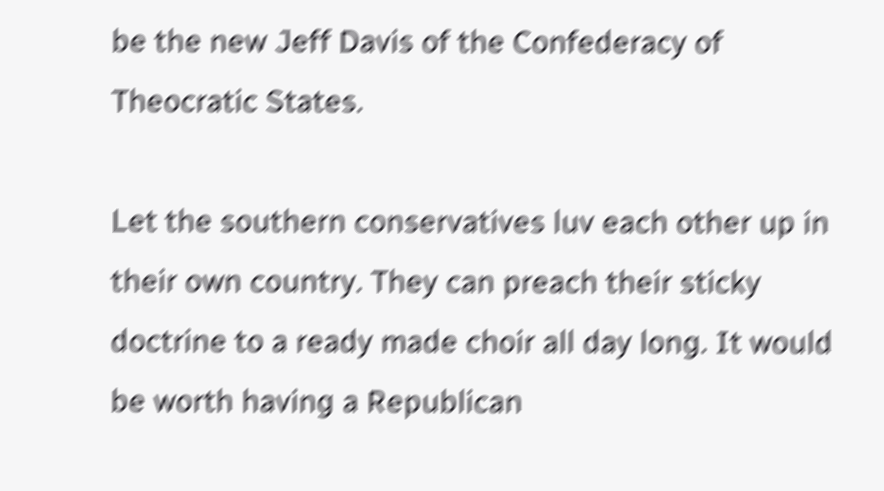be the new Jeff Davis of the Confederacy of Theocratic States.

Let the southern conservatives luv each other up in their own country. They can preach their sticky doctrine to a ready made choir all day long. It would be worth having a Republican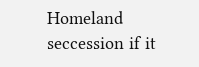Homeland seccession if it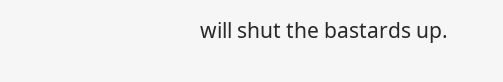will shut the bastards up.